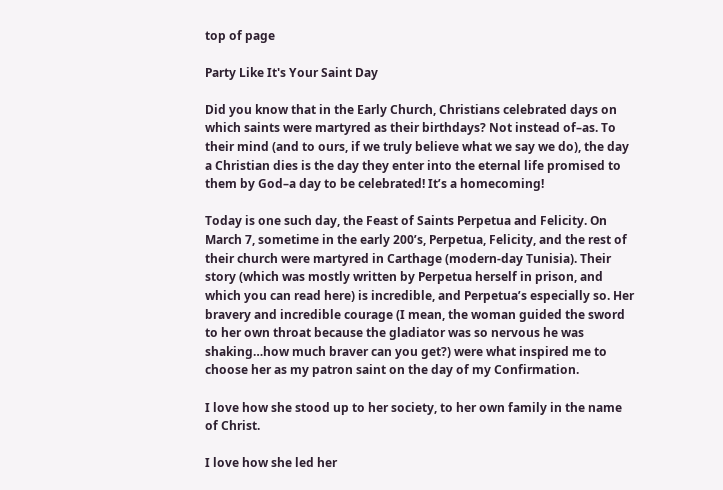top of page

Party Like It's Your Saint Day

Did you know that in the Early Church, Christians celebrated days on which saints were martyred as their birthdays? Not instead of–as. To their mind (and to ours, if we truly believe what we say we do), the day a Christian dies is the day they enter into the eternal life promised to them by God–a day to be celebrated! It’s a homecoming!

Today is one such day, the Feast of Saints Perpetua and Felicity. On March 7, sometime in the early 200’s, Perpetua, Felicity, and the rest of their church were martyred in Carthage (modern-day Tunisia). Their story (which was mostly written by Perpetua herself in prison, and which you can read here) is incredible, and Perpetua’s especially so. Her bravery and incredible courage (I mean, the woman guided the sword to her own throat because the gladiator was so nervous he was shaking…how much braver can you get?) were what inspired me to choose her as my patron saint on the day of my Confirmation.

I love how she stood up to her society, to her own family in the name of Christ.

I love how she led her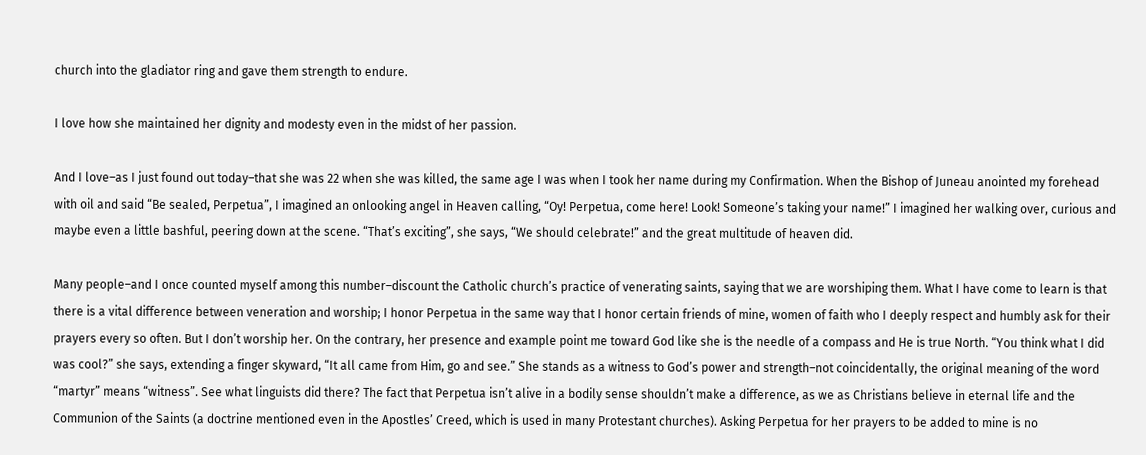church into the gladiator ring and gave them strength to endure.

I love how she maintained her dignity and modesty even in the midst of her passion.

And I love–as I just found out today–that she was 22 when she was killed, the same age I was when I took her name during my Confirmation. When the Bishop of Juneau anointed my forehead with oil and said “Be sealed, Perpetua”, I imagined an onlooking angel in Heaven calling, “Oy! Perpetua, come here! Look! Someone’s taking your name!” I imagined her walking over, curious and maybe even a little bashful, peering down at the scene. “That’s exciting”, she says, “We should celebrate!” and the great multitude of heaven did.

Many people–and I once counted myself among this number–discount the Catholic church’s practice of venerating saints, saying that we are worshiping them. What I have come to learn is that there is a vital difference between veneration and worship; I honor Perpetua in the same way that I honor certain friends of mine, women of faith who I deeply respect and humbly ask for their prayers every so often. But I don’t worship her. On the contrary, her presence and example point me toward God like she is the needle of a compass and He is true North. “You think what I did was cool?” she says, extending a finger skyward, “It all came from Him, go and see.” She stands as a witness to God’s power and strength–not coincidentally, the original meaning of the word “martyr” means “witness”. See what linguists did there? The fact that Perpetua isn’t alive in a bodily sense shouldn’t make a difference, as we as Christians believe in eternal life and the Communion of the Saints (a doctrine mentioned even in the Apostles’ Creed, which is used in many Protestant churches). Asking Perpetua for her prayers to be added to mine is no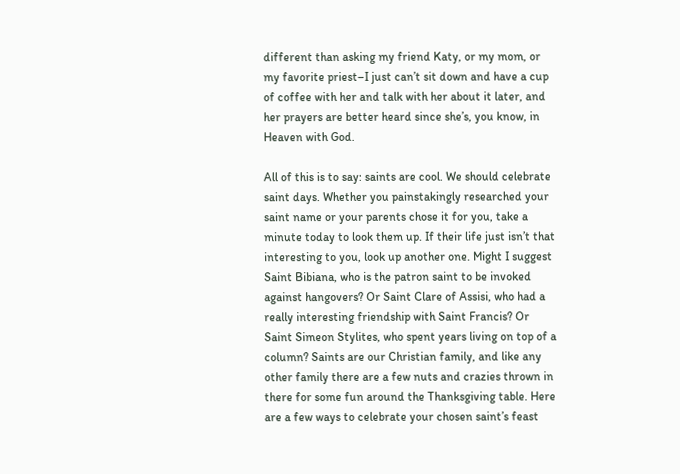different than asking my friend Katy, or my mom, or my favorite priest–I just can’t sit down and have a cup of coffee with her and talk with her about it later, and her prayers are better heard since she’s, you know, in Heaven with God.

All of this is to say: saints are cool. We should celebrate saint days. Whether you painstakingly researched your saint name or your parents chose it for you, take a minute today to look them up. If their life just isn’t that interesting to you, look up another one. Might I suggest Saint Bibiana, who is the patron saint to be invoked against hangovers? Or Saint Clare of Assisi, who had a really interesting friendship with Saint Francis? Or Saint Simeon Stylites, who spent years living on top of a column? Saints are our Christian family, and like any other family there are a few nuts and crazies thrown in there for some fun around the Thanksgiving table. Here are a few ways to celebrate your chosen saint’s feast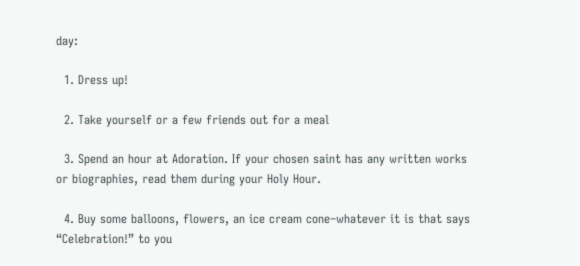day:

  1. Dress up!

  2. Take yourself or a few friends out for a meal

  3. Spend an hour at Adoration. If your chosen saint has any written works or biographies, read them during your Holy Hour.

  4. Buy some balloons, flowers, an ice cream cone–whatever it is that says “Celebration!” to you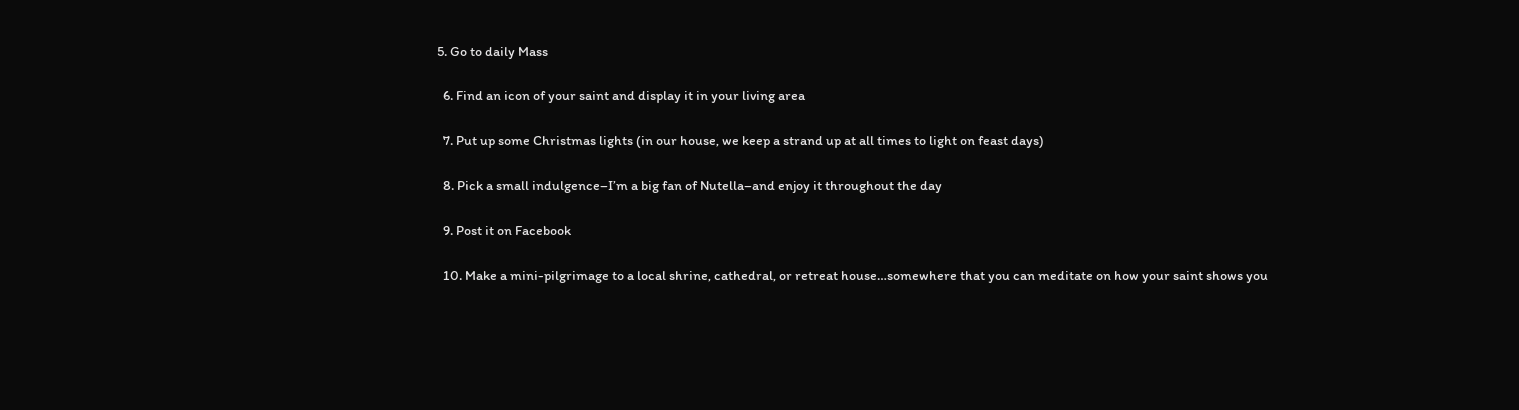5. Go to daily Mass

  6. Find an icon of your saint and display it in your living area

  7. Put up some Christmas lights (in our house, we keep a strand up at all times to light on feast days)

  8. Pick a small indulgence–I’m a big fan of Nutella–and enjoy it throughout the day

  9. Post it on Facebook

  10. Make a mini-pilgrimage to a local shrine, cathedral, or retreat house…somewhere that you can meditate on how your saint shows you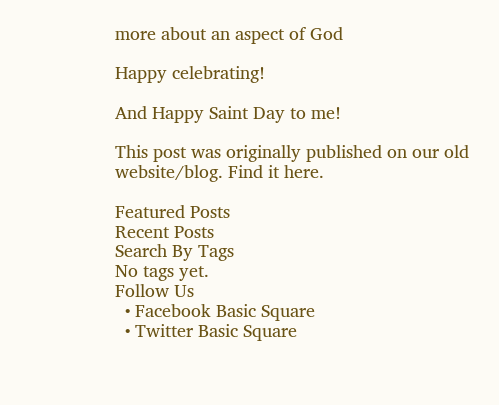more about an aspect of God

Happy celebrating!

And Happy Saint Day to me!

This post was originally published on our old website/blog. Find it here.

Featured Posts
Recent Posts
Search By Tags
No tags yet.
Follow Us
  • Facebook Basic Square
  • Twitter Basic Square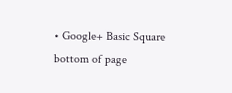• Google+ Basic Square
bottom of page